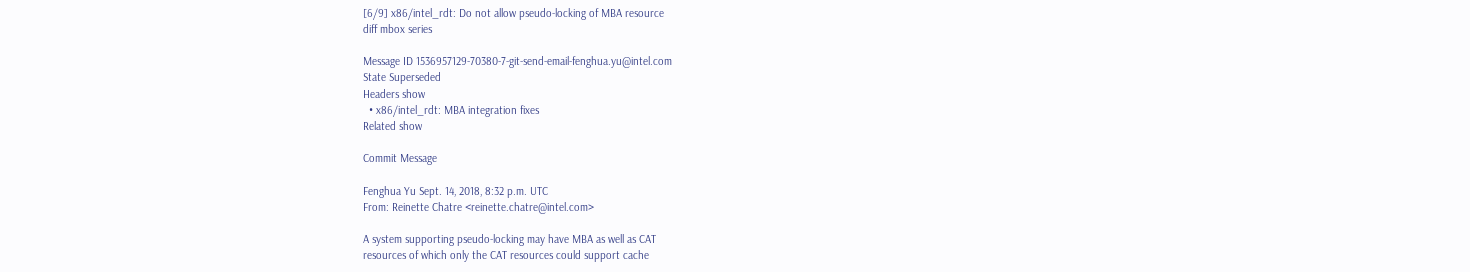[6/9] x86/intel_rdt: Do not allow pseudo-locking of MBA resource
diff mbox series

Message ID 1536957129-70380-7-git-send-email-fenghua.yu@intel.com
State Superseded
Headers show
  • x86/intel_rdt: MBA integration fixes
Related show

Commit Message

Fenghua Yu Sept. 14, 2018, 8:32 p.m. UTC
From: Reinette Chatre <reinette.chatre@intel.com>

A system supporting pseudo-locking may have MBA as well as CAT
resources of which only the CAT resources could support cache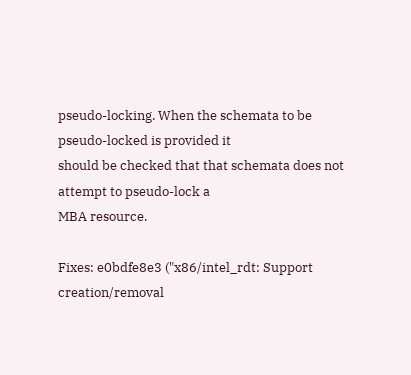pseudo-locking. When the schemata to be pseudo-locked is provided it
should be checked that that schemata does not attempt to pseudo-lock a
MBA resource.

Fixes: e0bdfe8e3 ("x86/intel_rdt: Support creation/removal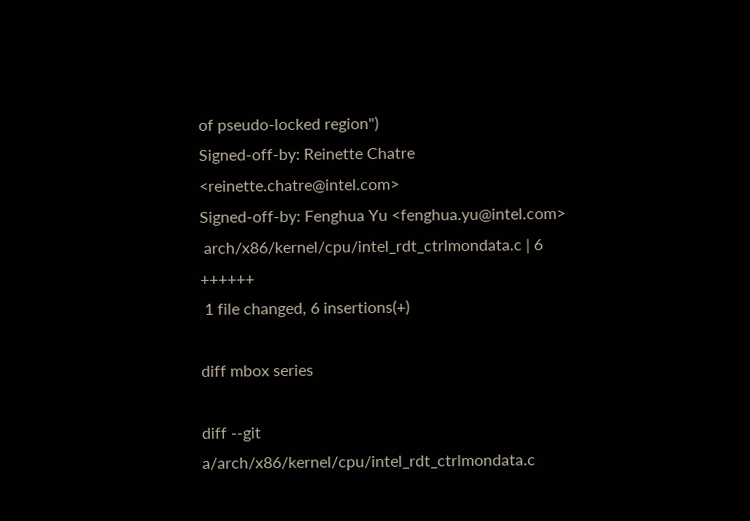of pseudo-locked region")
Signed-off-by: Reinette Chatre <reinette.chatre@intel.com>
Signed-off-by: Fenghua Yu <fenghua.yu@intel.com>
 arch/x86/kernel/cpu/intel_rdt_ctrlmondata.c | 6 ++++++
 1 file changed, 6 insertions(+)

diff mbox series

diff --git a/arch/x86/kernel/cpu/intel_rdt_ctrlmondata.c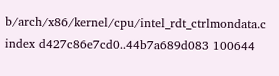b/arch/x86/kernel/cpu/intel_rdt_ctrlmondata.c
index d427c86e7cd0..44b7a689d083 100644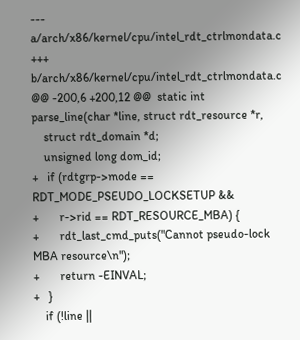--- a/arch/x86/kernel/cpu/intel_rdt_ctrlmondata.c
+++ b/arch/x86/kernel/cpu/intel_rdt_ctrlmondata.c
@@ -200,6 +200,12 @@  static int parse_line(char *line, struct rdt_resource *r,
    struct rdt_domain *d;
    unsigned long dom_id;
+   if (rdtgrp->mode == RDT_MODE_PSEUDO_LOCKSETUP &&
+       r->rid == RDT_RESOURCE_MBA) {
+       rdt_last_cmd_puts("Cannot pseudo-lock MBA resource\n");
+       return -EINVAL;
+   }
    if (!line ||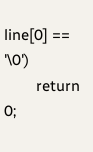line[0] == '\0')
        return 0;